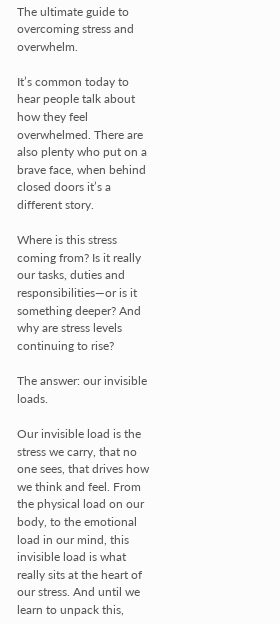The ultimate guide to overcoming stress and overwhelm.

It’s common today to hear people talk about how they feel overwhelmed. There are also plenty who put on a brave face, when behind closed doors it’s a different story.

Where is this stress coming from? Is it really our tasks, duties and responsibilities—or is it something deeper? And why are stress levels continuing to rise?

The answer: our invisible loads.

Our invisible load is the stress we carry, that no one sees, that drives how we think and feel. From the physical load on our body, to the emotional load in our mind, this invisible load is what really sits at the heart of our stress. And until we learn to unpack this,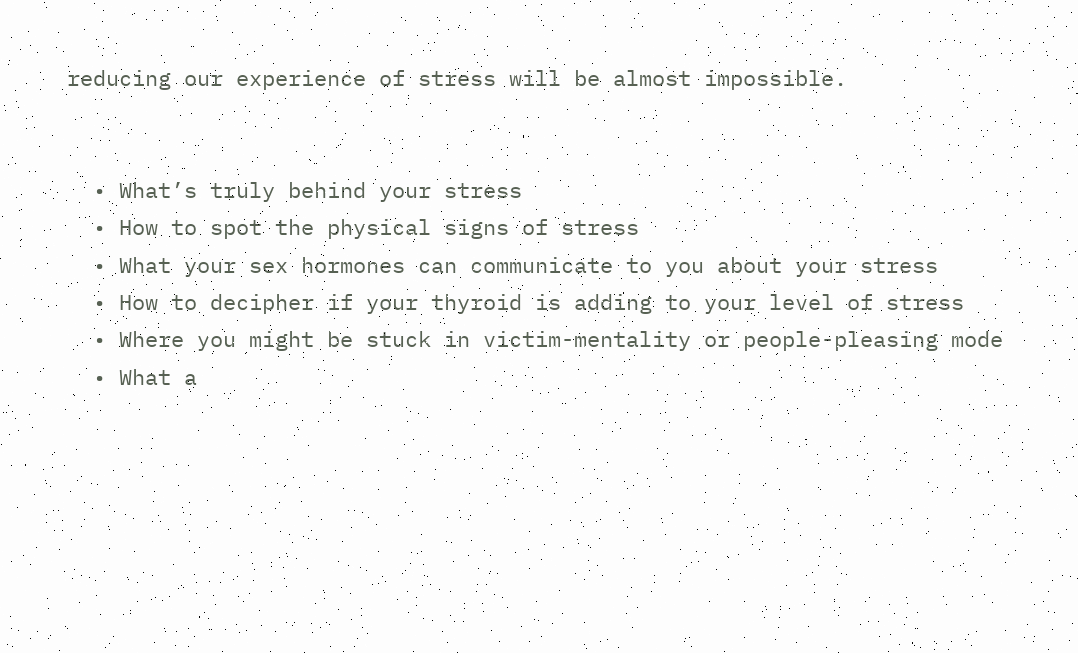reducing our experience of stress will be almost impossible.


  • What’s truly behind your stress
  • How to spot the physical signs of stress
  • What your sex hormones can communicate to you about your stress
  • How to decipher if your thyroid is adding to your level of stress
  • Where you might be stuck in victim-mentality or people-pleasing mode
  • What a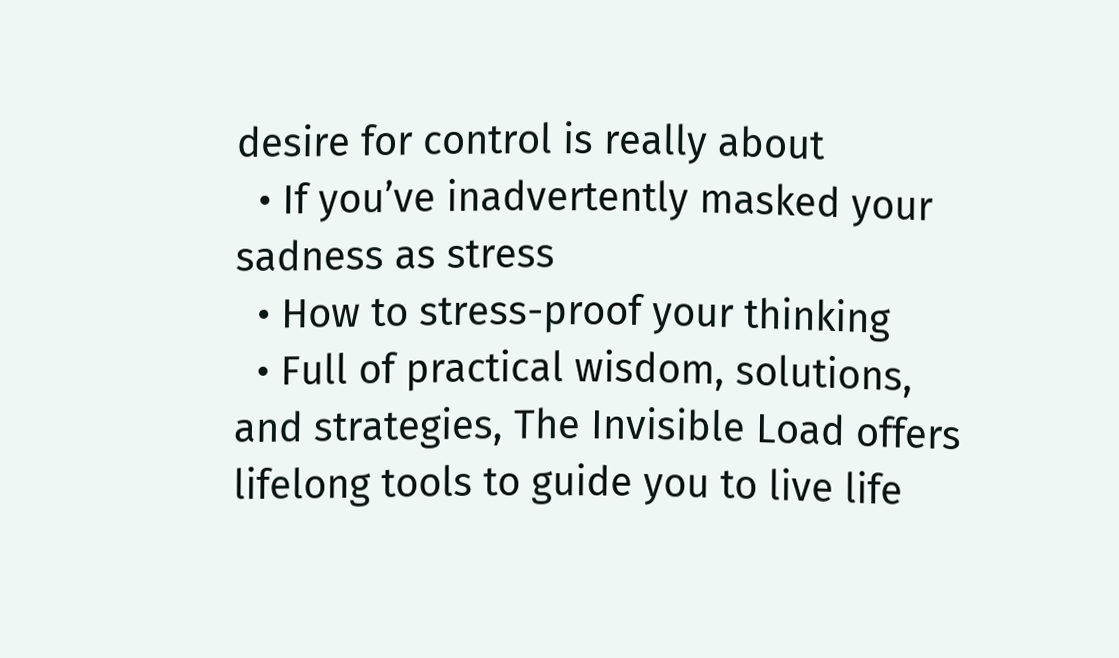desire for control is really about
  • If you’ve inadvertently masked your sadness as stress
  • How to stress-proof your thinking
  • Full of practical wisdom, solutions, and strategies, The Invisible Load offers lifelong tools to guide you to live life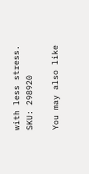with less stress.
SKU: 298920

You may also like